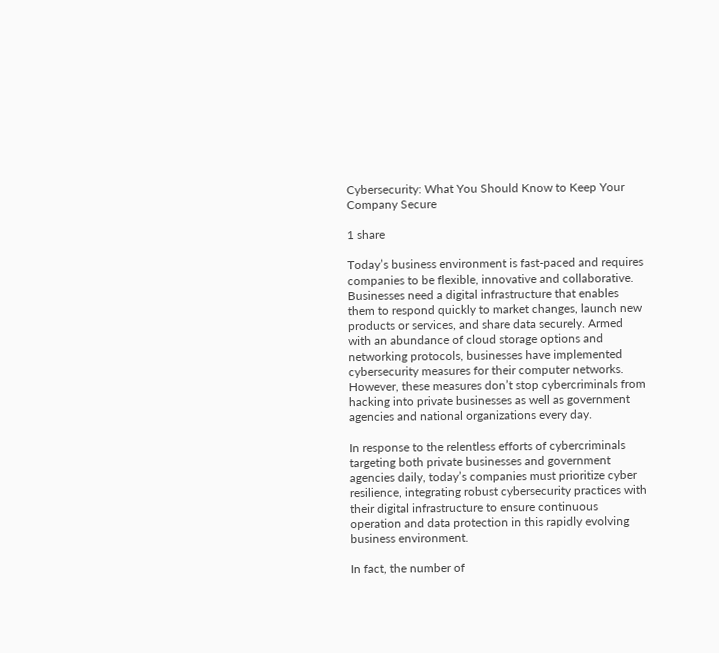Cybersecurity: What You Should Know to Keep Your Company Secure

1 share

Today’s business environment is fast-paced and requires companies to be flexible, innovative and collaborative. Businesses need a digital infrastructure that enables them to respond quickly to market changes, launch new products or services, and share data securely. Armed with an abundance of cloud storage options and networking protocols, businesses have implemented cybersecurity measures for their computer networks. However, these measures don’t stop cybercriminals from hacking into private businesses as well as government agencies and national organizations every day.

In response to the relentless efforts of cybercriminals targeting both private businesses and government agencies daily, today’s companies must prioritize cyber resilience, integrating robust cybersecurity practices with their digital infrastructure to ensure continuous operation and data protection in this rapidly evolving business environment.

In fact, the number of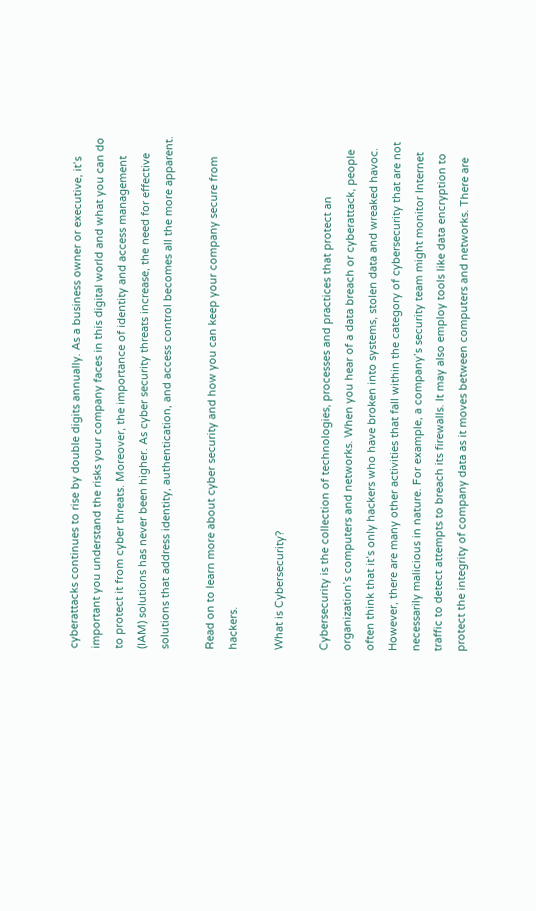cyberattacks continues to rise by double digits annually. As a business owner or executive, it’s important you understand the risks your company faces in this digital world and what you can do to protect it from cyber threats. Moreover, the importance of identity and access management (IAM) solutions has never been higher. As cyber security threats increase, the need for effective solutions that address identity, authentication, and access control becomes all the more apparent.

Read on to learn more about cyber security and how you can keep your company secure from hackers.

What is Cybersecurity?

Cybersecurity is the collection of technologies, processes and practices that protect an organization’s computers and networks. When you hear of a data breach or cyberattack, people often think that it’s only hackers who have broken into systems, stolen data and wreaked havoc. However, there are many other activities that fall within the category of cybersecurity that are not necessarily malicious in nature. For example, a company’s security team might monitor Internet traffic to detect attempts to breach its firewalls. It may also employ tools like data encryption to protect the integrity of company data as it moves between computers and networks. There are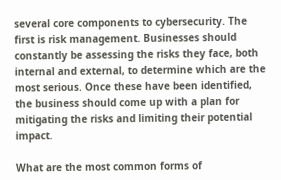several core components to cybersecurity. The first is risk management. Businesses should constantly be assessing the risks they face, both internal and external, to determine which are the most serious. Once these have been identified, the business should come up with a plan for mitigating the risks and limiting their potential impact.

What are the most common forms of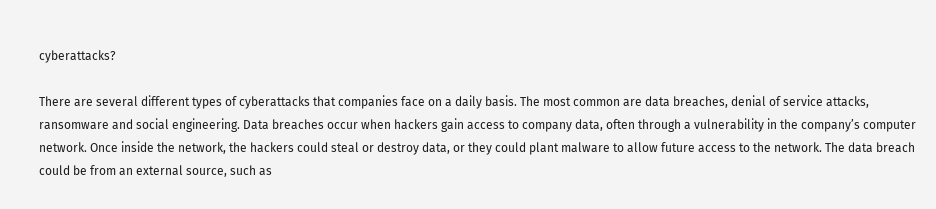cyberattacks?

There are several different types of cyberattacks that companies face on a daily basis. The most common are data breaches, denial of service attacks, ransomware and social engineering. Data breaches occur when hackers gain access to company data, often through a vulnerability in the company’s computer network. Once inside the network, the hackers could steal or destroy data, or they could plant malware to allow future access to the network. The data breach could be from an external source, such as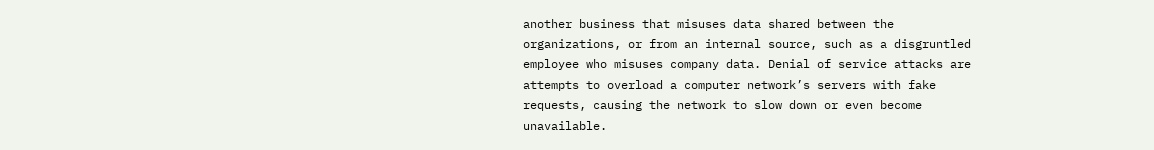another business that misuses data shared between the organizations, or from an internal source, such as a disgruntled employee who misuses company data. Denial of service attacks are attempts to overload a computer network’s servers with fake requests, causing the network to slow down or even become unavailable.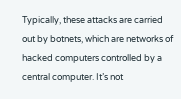Typically, these attacks are carried out by botnets, which are networks of hacked computers controlled by a central computer. It’s not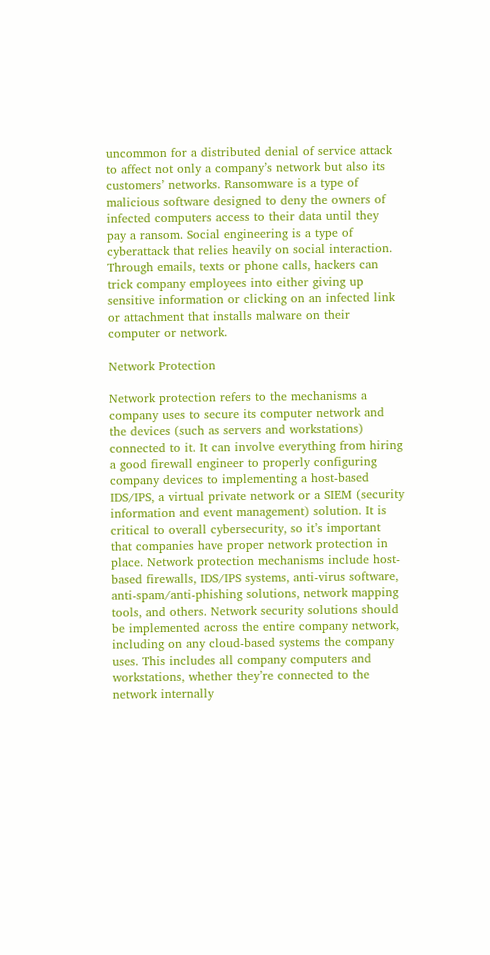uncommon for a distributed denial of service attack to affect not only a company’s network but also its customers’ networks. Ransomware is a type of malicious software designed to deny the owners of infected computers access to their data until they pay a ransom. Social engineering is a type of cyberattack that relies heavily on social interaction. Through emails, texts or phone calls, hackers can trick company employees into either giving up sensitive information or clicking on an infected link or attachment that installs malware on their computer or network.

Network Protection

Network protection refers to the mechanisms a company uses to secure its computer network and the devices (such as servers and workstations) connected to it. It can involve everything from hiring a good firewall engineer to properly configuring company devices to implementing a host-based IDS/IPS, a virtual private network or a SIEM (security information and event management) solution. It is critical to overall cybersecurity, so it’s important that companies have proper network protection in place. Network protection mechanisms include host-based firewalls, IDS/IPS systems, anti-virus software, anti-spam/anti-phishing solutions, network mapping tools, and others. Network security solutions should be implemented across the entire company network, including on any cloud-based systems the company uses. This includes all company computers and workstations, whether they’re connected to the network internally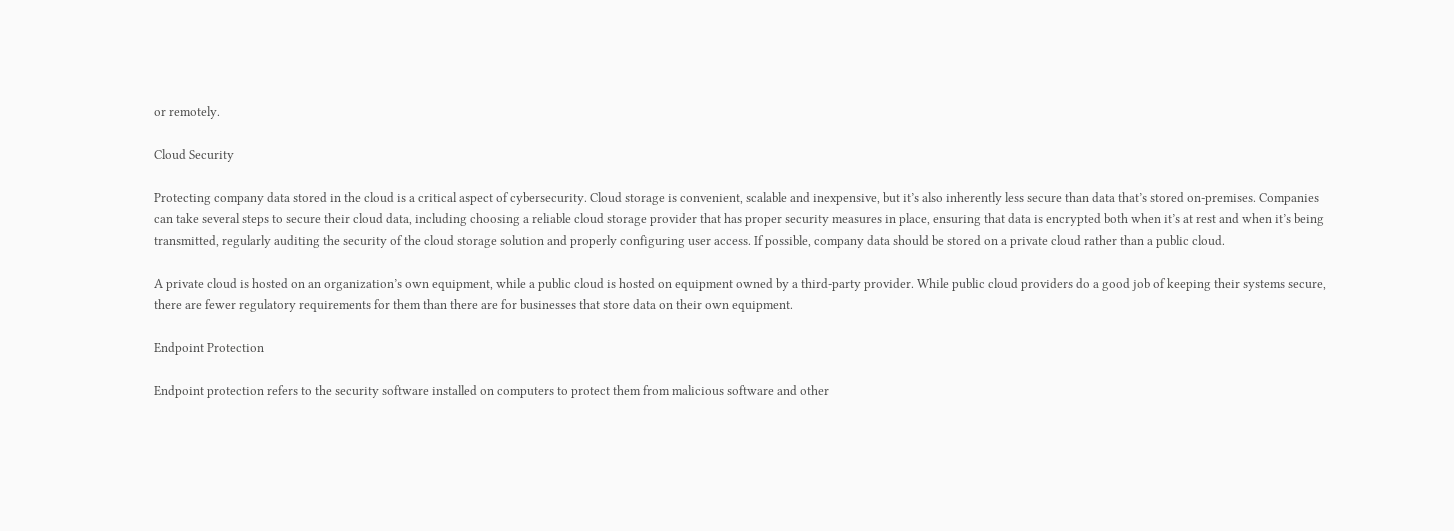or remotely.

Cloud Security

Protecting company data stored in the cloud is a critical aspect of cybersecurity. Cloud storage is convenient, scalable and inexpensive, but it’s also inherently less secure than data that’s stored on-premises. Companies can take several steps to secure their cloud data, including choosing a reliable cloud storage provider that has proper security measures in place, ensuring that data is encrypted both when it’s at rest and when it’s being transmitted, regularly auditing the security of the cloud storage solution and properly configuring user access. If possible, company data should be stored on a private cloud rather than a public cloud.

A private cloud is hosted on an organization’s own equipment, while a public cloud is hosted on equipment owned by a third-party provider. While public cloud providers do a good job of keeping their systems secure, there are fewer regulatory requirements for them than there are for businesses that store data on their own equipment.

Endpoint Protection

Endpoint protection refers to the security software installed on computers to protect them from malicious software and other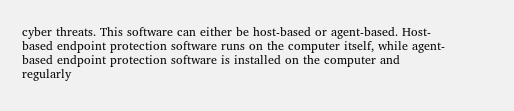cyber threats. This software can either be host-based or agent-based. Host-based endpoint protection software runs on the computer itself, while agent-based endpoint protection software is installed on the computer and regularly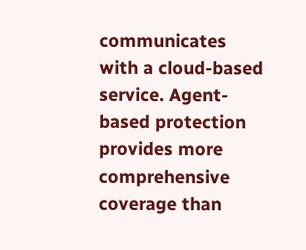communicates with a cloud-based service. Agent-based protection provides more comprehensive coverage than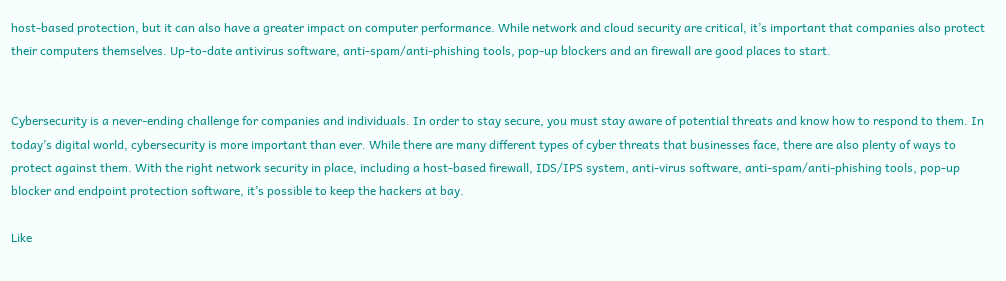host-based protection, but it can also have a greater impact on computer performance. While network and cloud security are critical, it’s important that companies also protect their computers themselves. Up-to-date antivirus software, anti-spam/anti-phishing tools, pop-up blockers and an firewall are good places to start.


Cybersecurity is a never-ending challenge for companies and individuals. In order to stay secure, you must stay aware of potential threats and know how to respond to them. In today’s digital world, cybersecurity is more important than ever. While there are many different types of cyber threats that businesses face, there are also plenty of ways to protect against them. With the right network security in place, including a host-based firewall, IDS/IPS system, anti-virus software, anti-spam/anti-phishing tools, pop-up blocker and endpoint protection software, it’s possible to keep the hackers at bay.

Like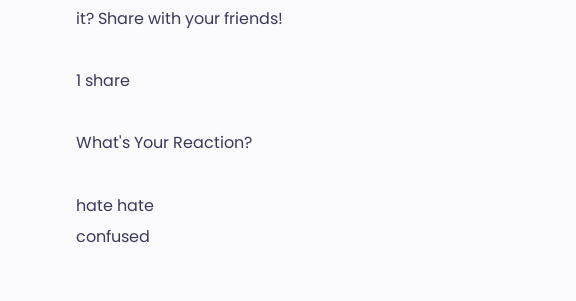it? Share with your friends!

1 share

What's Your Reaction?

hate hate
confused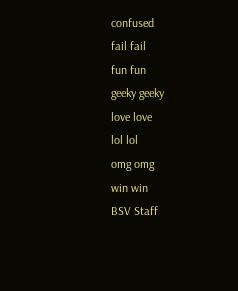confused
fail fail
fun fun
geeky geeky
love love
lol lol
omg omg
win win
BSV Staff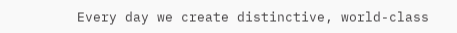Every day we create distinctive, world-class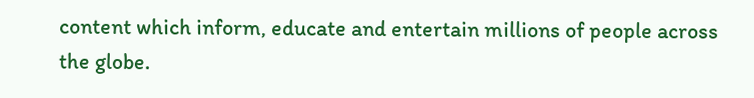content which inform, educate and entertain millions of people across the globe.